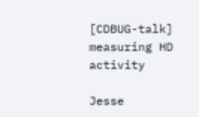[CDBUG-talk] measuring HD activity

Jesse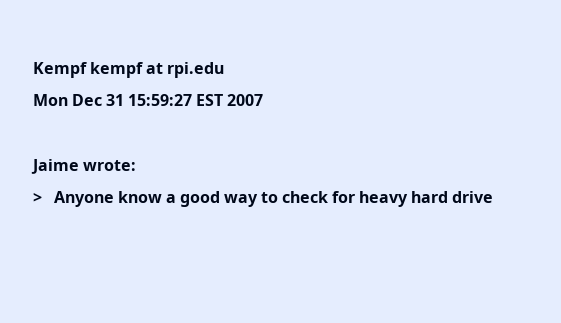Kempf kempf at rpi.edu
Mon Dec 31 15:59:27 EST 2007

Jaime wrote:
>   Anyone know a good way to check for heavy hard drive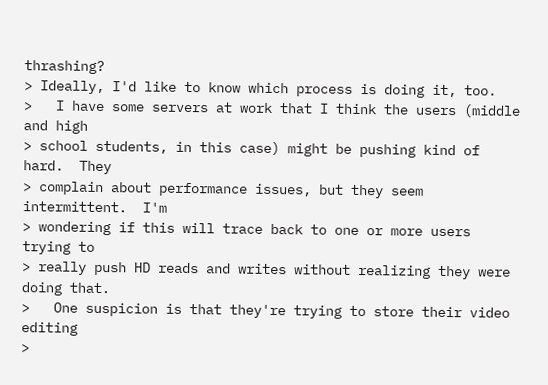thrashing?
> Ideally, I'd like to know which process is doing it, too.
>   I have some servers at work that I think the users (middle and high
> school students, in this case) might be pushing kind of hard.  They
> complain about performance issues, but they seem intermittent.  I'm
> wondering if this will trace back to one or more users trying to
> really push HD reads and writes without realizing they were doing that.
>   One suspicion is that they're trying to store their video editing
>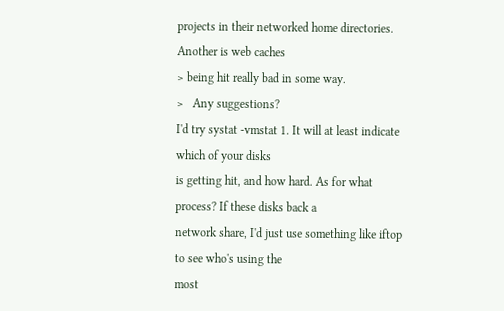projects in their networked home directories.  Another is web caches
> being hit really bad in some way.
>   Any suggestions?
I'd try systat -vmstat 1. It will at least indicate which of your disks
is getting hit, and how hard. As for what process? If these disks back a
network share, I'd just use something like iftop to see who's using the
most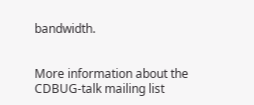bandwidth.


More information about the CDBUG-talk mailing list